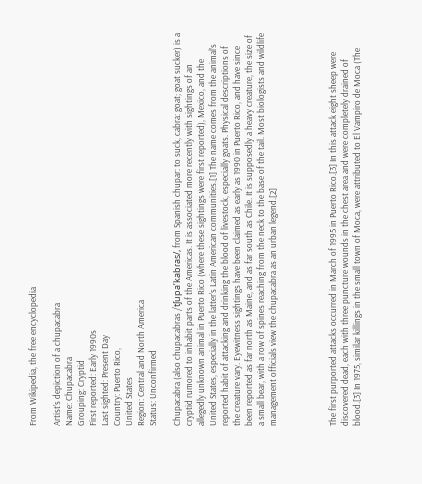From Wikipedia, the free encyclopedia

Artist’s depiction of a chupacabra
Name: Chupacabra
Grouping: Cryptid
First reported: Early 1990s
Last sighted: Present Day
Country: Puerto Rico,
United States
Region: Central and North America
Status: Unconfirmed

Chupacabra (also chupacabras /tʃupa’kabɾas/, from Spanish chupar: to suck, cabra: goat; goat sucker) is a cryptid rumored to inhabit parts of the Americas. It is associated more recently with sightings of an allegedly unknown animal in Puerto Rico (where these sightings were first reported), Mexico, and the United States, especially in the latter’s Latin American communities.[1] The name comes from the animal’s reported habit of attacking and drinking the blood of livestock, especially goats. Physical descriptions of the creature vary. Eyewitness sightings have been claimed as early as 1990 in Puerto Rico, and have since been reported as far north as Maine, and as far south as Chile. It is supposedly a heavy creature, the size of a small bear, with a row of spines reaching from the neck to the base of the tail. Most biologists and wildlife management officials view the chupacabra as an urban legend.[2]




The first purported attacks occurred in March of 1995 in Puerto Rico.[3] In this attack eight sheep were discovered dead, each with three puncture wounds in the chest area and were completely drained of blood.[3] In 1975, similar killings in the small town of Moca, were attributed to El Vampiro de Moca (The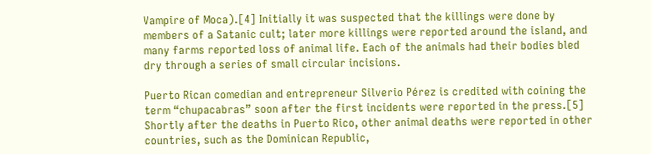Vampire of Moca).[4] Initially it was suspected that the killings were done by members of a Satanic cult; later more killings were reported around the island, and many farms reported loss of animal life. Each of the animals had their bodies bled dry through a series of small circular incisions.

Puerto Rican comedian and entrepreneur Silverio Pérez is credited with coining the term “chupacabras” soon after the first incidents were reported in the press.[5] Shortly after the deaths in Puerto Rico, other animal deaths were reported in other countries, such as the Dominican Republic,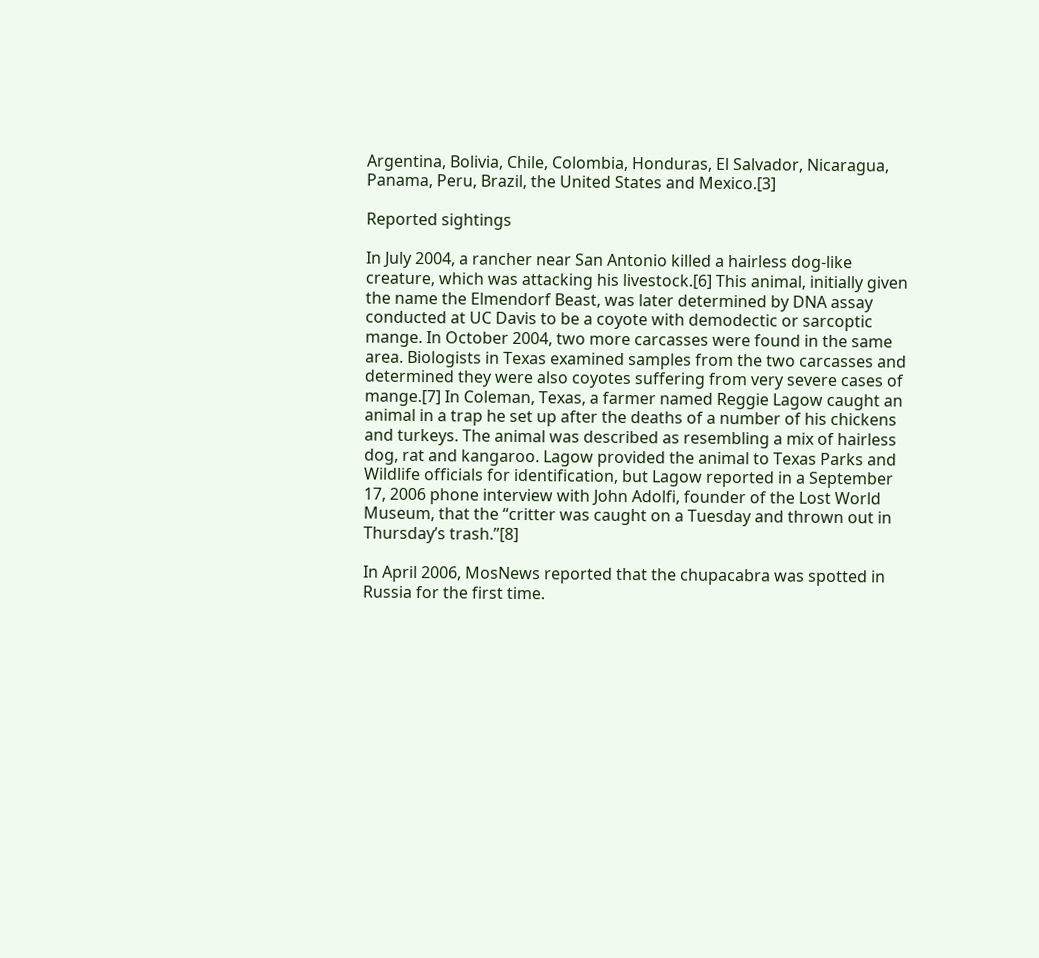Argentina, Bolivia, Chile, Colombia, Honduras, El Salvador, Nicaragua, Panama, Peru, Brazil, the United States and Mexico.[3]

Reported sightings

In July 2004, a rancher near San Antonio killed a hairless dog-like creature, which was attacking his livestock.[6] This animal, initially given the name the Elmendorf Beast, was later determined by DNA assay conducted at UC Davis to be a coyote with demodectic or sarcoptic mange. In October 2004, two more carcasses were found in the same area. Biologists in Texas examined samples from the two carcasses and determined they were also coyotes suffering from very severe cases of mange.[7] In Coleman, Texas, a farmer named Reggie Lagow caught an animal in a trap he set up after the deaths of a number of his chickens and turkeys. The animal was described as resembling a mix of hairless dog, rat and kangaroo. Lagow provided the animal to Texas Parks and Wildlife officials for identification, but Lagow reported in a September 17, 2006 phone interview with John Adolfi, founder of the Lost World Museum, that the “critter was caught on a Tuesday and thrown out in Thursday’s trash.”[8]

In April 2006, MosNews reported that the chupacabra was spotted in Russia for the first time.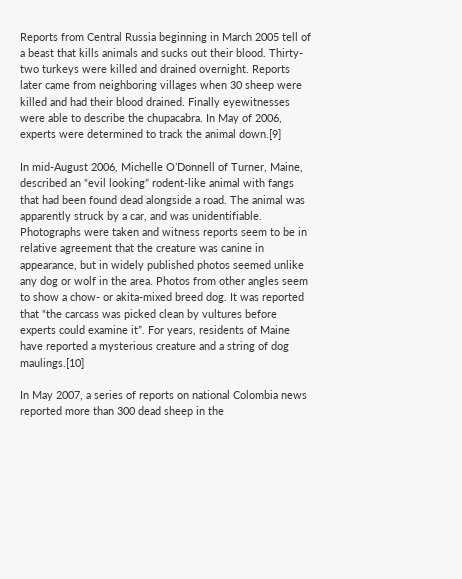Reports from Central Russia beginning in March 2005 tell of a beast that kills animals and sucks out their blood. Thirty-two turkeys were killed and drained overnight. Reports later came from neighboring villages when 30 sheep were killed and had their blood drained. Finally eyewitnesses were able to describe the chupacabra. In May of 2006, experts were determined to track the animal down.[9]

In mid-August 2006, Michelle O’Donnell of Turner, Maine, described an “evil looking” rodent-like animal with fangs that had been found dead alongside a road. The animal was apparently struck by a car, and was unidentifiable. Photographs were taken and witness reports seem to be in relative agreement that the creature was canine in appearance, but in widely published photos seemed unlike any dog or wolf in the area. Photos from other angles seem to show a chow- or akita-mixed breed dog. It was reported that “the carcass was picked clean by vultures before experts could examine it”. For years, residents of Maine have reported a mysterious creature and a string of dog maulings.[10]

In May 2007, a series of reports on national Colombia news reported more than 300 dead sheep in the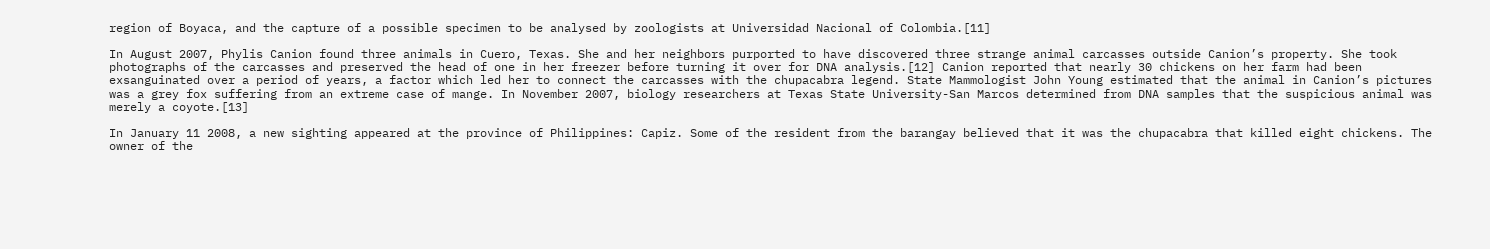region of Boyaca, and the capture of a possible specimen to be analysed by zoologists at Universidad Nacional of Colombia.[11]

In August 2007, Phylis Canion found three animals in Cuero, Texas. She and her neighbors purported to have discovered three strange animal carcasses outside Canion’s property. She took photographs of the carcasses and preserved the head of one in her freezer before turning it over for DNA analysis.[12] Canion reported that nearly 30 chickens on her farm had been exsanguinated over a period of years, a factor which led her to connect the carcasses with the chupacabra legend. State Mammologist John Young estimated that the animal in Canion’s pictures was a grey fox suffering from an extreme case of mange. In November 2007, biology researchers at Texas State University-San Marcos determined from DNA samples that the suspicious animal was merely a coyote.[13]

In January 11 2008, a new sighting appeared at the province of Philippines: Capiz. Some of the resident from the barangay believed that it was the chupacabra that killed eight chickens. The owner of the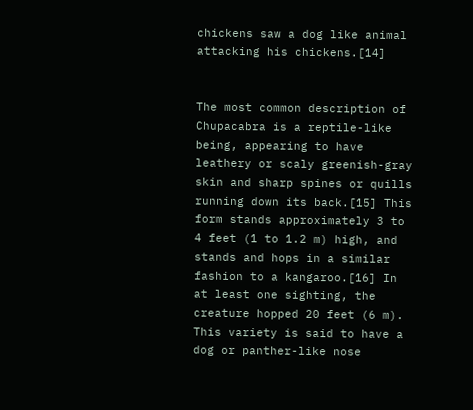chickens saw a dog like animal attacking his chickens.[14]


The most common description of Chupacabra is a reptile-like being, appearing to have leathery or scaly greenish-gray skin and sharp spines or quills running down its back.[15] This form stands approximately 3 to 4 feet (1 to 1.2 m) high, and stands and hops in a similar fashion to a kangaroo.[16] In at least one sighting, the creature hopped 20 feet (6 m). This variety is said to have a dog or panther-like nose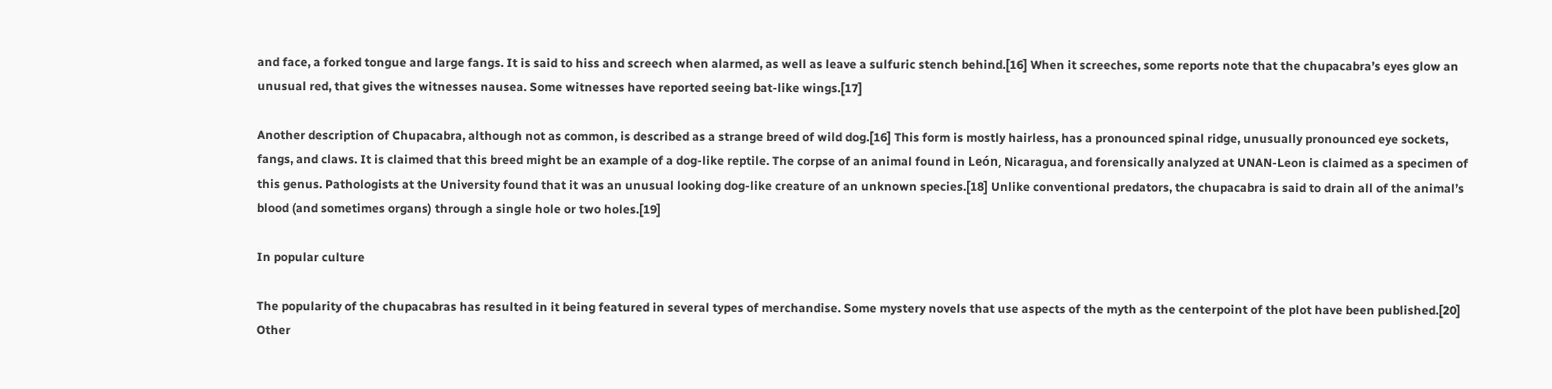and face, a forked tongue and large fangs. It is said to hiss and screech when alarmed, as well as leave a sulfuric stench behind.[16] When it screeches, some reports note that the chupacabra’s eyes glow an unusual red, that gives the witnesses nausea. Some witnesses have reported seeing bat-like wings.[17]

Another description of Chupacabra, although not as common, is described as a strange breed of wild dog.[16] This form is mostly hairless, has a pronounced spinal ridge, unusually pronounced eye sockets, fangs, and claws. It is claimed that this breed might be an example of a dog-like reptile. The corpse of an animal found in León, Nicaragua, and forensically analyzed at UNAN-Leon is claimed as a specimen of this genus. Pathologists at the University found that it was an unusual looking dog-like creature of an unknown species.[18] Unlike conventional predators, the chupacabra is said to drain all of the animal’s blood (and sometimes organs) through a single hole or two holes.[19]

In popular culture

The popularity of the chupacabras has resulted in it being featured in several types of merchandise. Some mystery novels that use aspects of the myth as the centerpoint of the plot have been published.[20] Other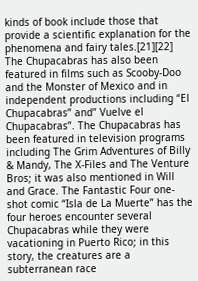kinds of book include those that provide a scientific explanation for the phenomena and fairy tales.[21][22] The Chupacabras has also been featured in films such as Scooby-Doo and the Monster of Mexico and in independent productions including “El Chupacabras” and” Vuelve el Chupacabras”. The Chupacabras has been featured in television programs including The Grim Adventures of Billy & Mandy, The X-Files and The Venture Bros; it was also mentioned in Will and Grace. The Fantastic Four one-shot comic “Isla de La Muerte” has the four heroes encounter several Chupacabras while they were vacationing in Puerto Rico; in this story, the creatures are a subterranean race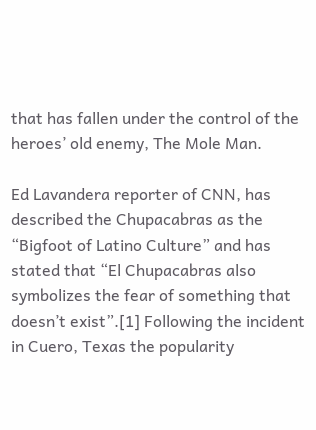that has fallen under the control of the heroes’ old enemy, The Mole Man.

Ed Lavandera reporter of CNN, has described the Chupacabras as the “Bigfoot of Latino Culture” and has stated that “El Chupacabras also symbolizes the fear of something that doesn’t exist”.[1] Following the incident in Cuero, Texas the popularity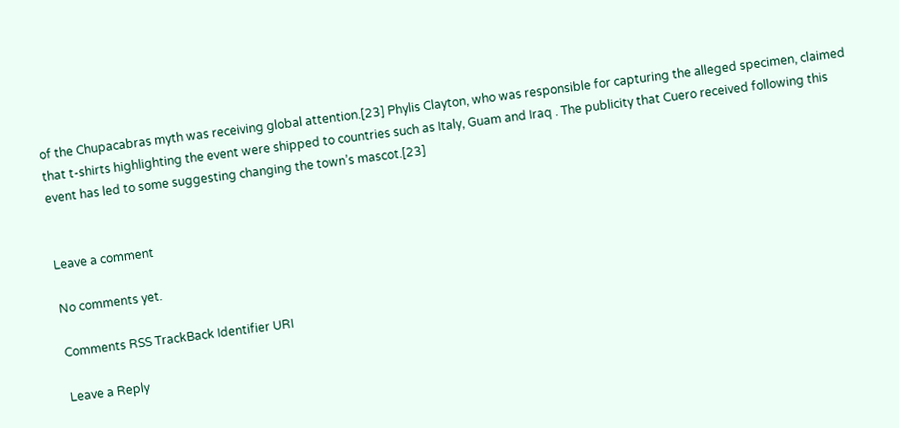of the Chupacabras myth was receiving global attention.[23] Phylis Clayton, who was responsible for capturing the alleged specimen, claimed that t-shirts highlighting the event were shipped to countries such as Italy, Guam and Iraq . The publicity that Cuero received following this event has led to some suggesting changing the town’s mascot.[23]


Leave a comment

No comments yet.

Comments RSS TrackBack Identifier URI

Leave a Reply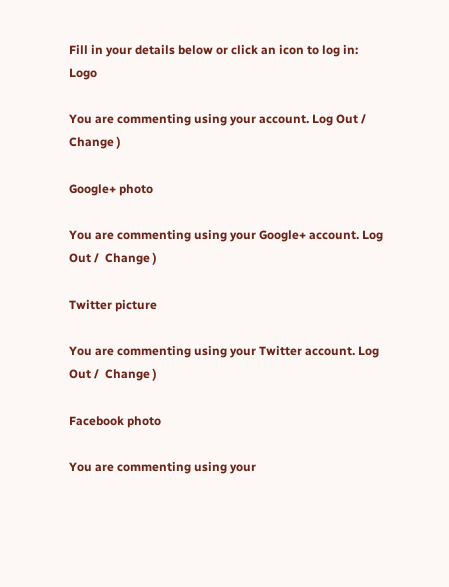Fill in your details below or click an icon to log in: Logo

You are commenting using your account. Log Out /  Change )

Google+ photo

You are commenting using your Google+ account. Log Out /  Change )

Twitter picture

You are commenting using your Twitter account. Log Out /  Change )

Facebook photo

You are commenting using your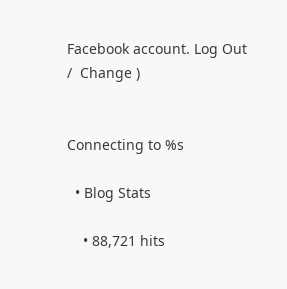Facebook account. Log Out /  Change )


Connecting to %s

  • Blog Stats

    • 88,721 hits